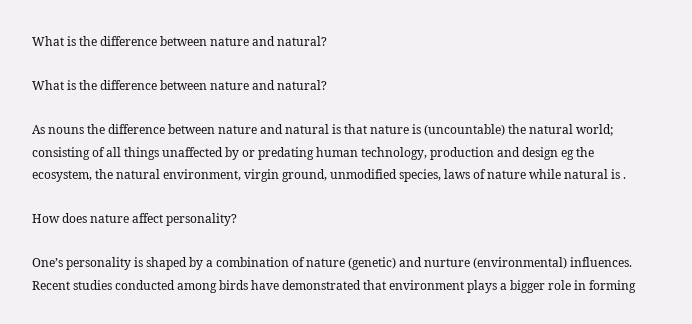What is the difference between nature and natural?

What is the difference between nature and natural?

As nouns the difference between nature and natural is that nature is (uncountable) the natural world; consisting of all things unaffected by or predating human technology, production and design eg the ecosystem, the natural environment, virgin ground, unmodified species, laws of nature while natural is .

How does nature affect personality?

One’s personality is shaped by a combination of nature (genetic) and nurture (environmental) influences. Recent studies conducted among birds have demonstrated that environment plays a bigger role in forming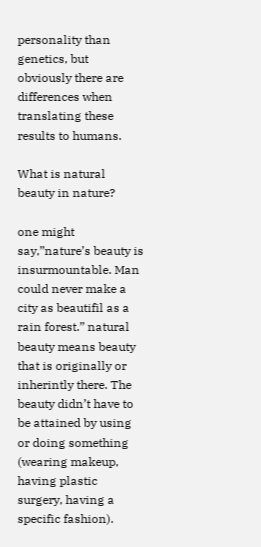personality than genetics, but obviously there are differences when translating these results to humans.

What is natural beauty in nature?

one might say,”nature’s beauty is insurmountable. Man could never make a city as beautifil as a rain forest.” natural beauty means beauty that is originally or inherintly there. The beauty didn’t have to be attained by using or doing something (wearing makeup, having plastic surgery, having a specific fashion).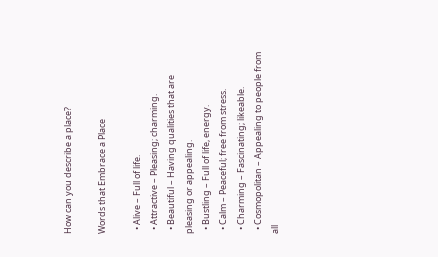How can you describe a place?

Words that Embrace a Place

  • Alive – Full of life.
  • Attractive – Pleasing; charming.
  • Beautiful – Having qualities that are pleasing or appealing.
  • Bustling – Full of life, energy.
  • Calm – Peaceful; free from stress.
  • Charming – Fascinating; likeable.
  • Cosmopolitan – Appealing to people from all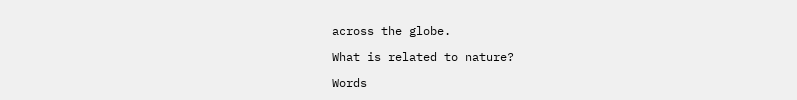across the globe.

What is related to nature?

Words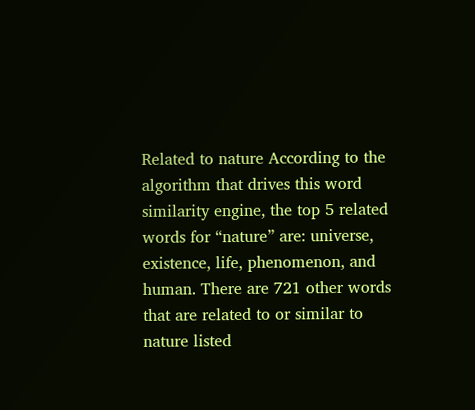Related to nature According to the algorithm that drives this word similarity engine, the top 5 related words for “nature” are: universe, existence, life, phenomenon, and human. There are 721 other words that are related to or similar to nature listed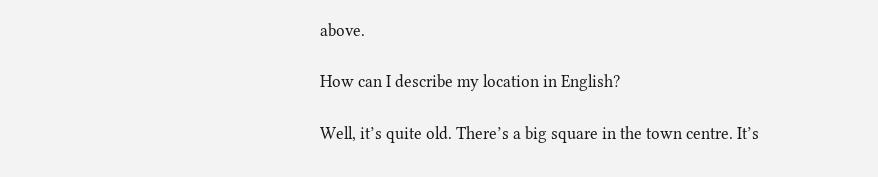above.

How can I describe my location in English?

Well, it’s quite old. There’s a big square in the town centre. It’s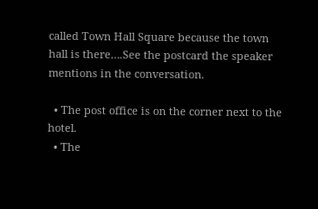called Town Hall Square because the town hall is there….See the postcard the speaker mentions in the conversation.

  • The post office is on the corner next to the hotel.
  • The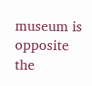museum is opposite the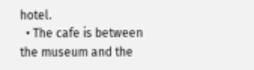hotel.
  • The cafe is between the museum and the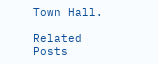Town Hall.

Related Posts